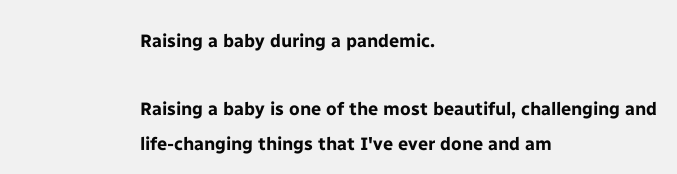Raising a baby during a pandemic.

Raising a baby is one of the most beautiful, challenging and life-changing things that I've ever done and am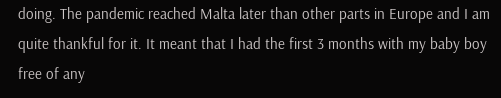doing. The pandemic reached Malta later than other parts in Europe and I am quite thankful for it. It meant that I had the first 3 months with my baby boy free of any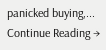panicked buying,... Continue Reading →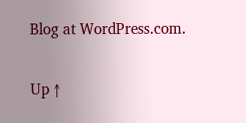Blog at WordPress.com.

Up ↑